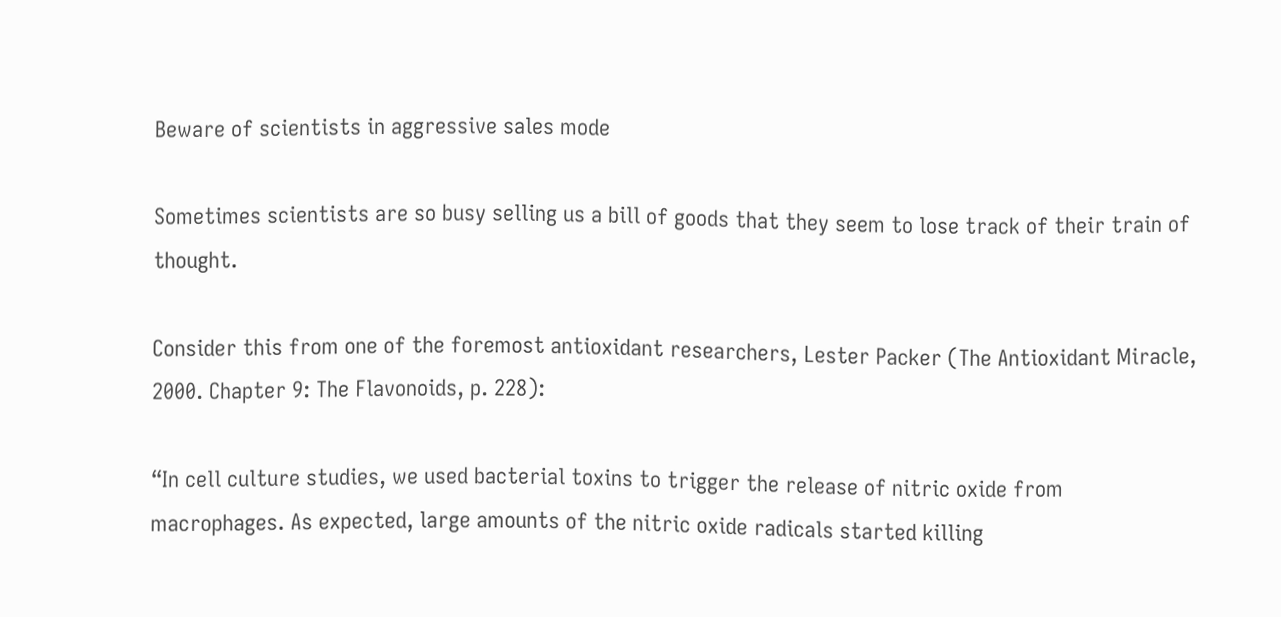Beware of scientists in aggressive sales mode

Sometimes scientists are so busy selling us a bill of goods that they seem to lose track of their train of thought.

Consider this from one of the foremost antioxidant researchers, Lester Packer (The Antioxidant Miracle, 2000. Chapter 9: The Flavonoids, p. 228):

“In cell culture studies, we used bacterial toxins to trigger the release of nitric oxide from macrophages. As expected, large amounts of the nitric oxide radicals started killing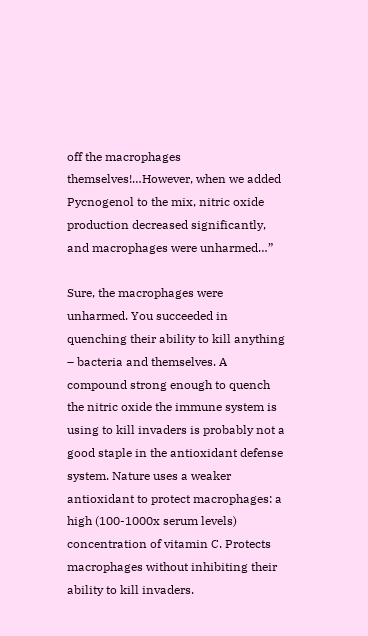off the macrophages themselves!…However, when we added Pycnogenol to the mix, nitric oxide production decreased significantly, and macrophages were unharmed…”

Sure, the macrophages were unharmed. You succeeded in quenching their ability to kill anything – bacteria and themselves. A compound strong enough to quench the nitric oxide the immune system is using to kill invaders is probably not a good staple in the antioxidant defense system. Nature uses a weaker antioxidant to protect macrophages: a high (100-1000x serum levels) concentration of vitamin C. Protects macrophages without inhibiting their ability to kill invaders.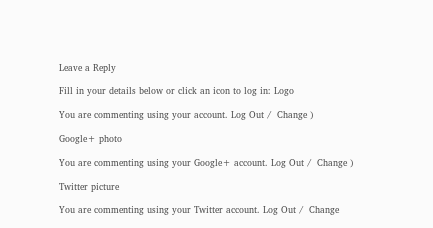Leave a Reply

Fill in your details below or click an icon to log in: Logo

You are commenting using your account. Log Out /  Change )

Google+ photo

You are commenting using your Google+ account. Log Out /  Change )

Twitter picture

You are commenting using your Twitter account. Log Out /  Change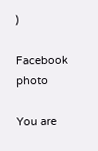)

Facebook photo

You are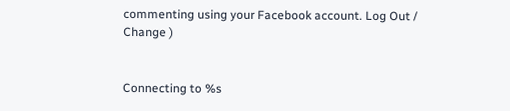commenting using your Facebook account. Log Out /  Change )


Connecting to %s